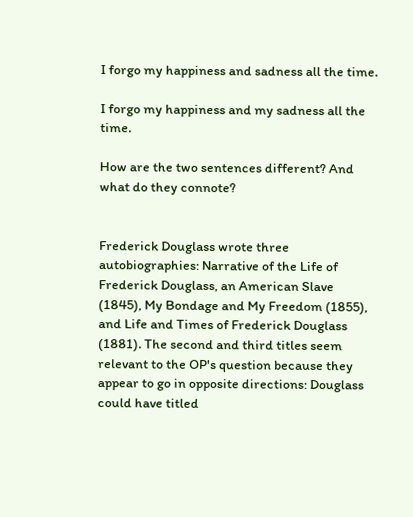I forgo my happiness and sadness all the time.

I forgo my happiness and my sadness all the time.

How are the two sentences different? And what do they connote?


Frederick Douglass wrote three autobiographies: Narrative of the Life of Frederick Douglass, an American Slave (1845), My Bondage and My Freedom (1855), and Life and Times of Frederick Douglass (1881). The second and third titles seem relevant to the OP's question because they appear to go in opposite directions: Douglass could have titled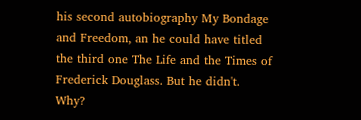his second autobiography My Bondage and Freedom, an he could have titled the third one The Life and the Times of Frederick Douglass. But he didn't. Why?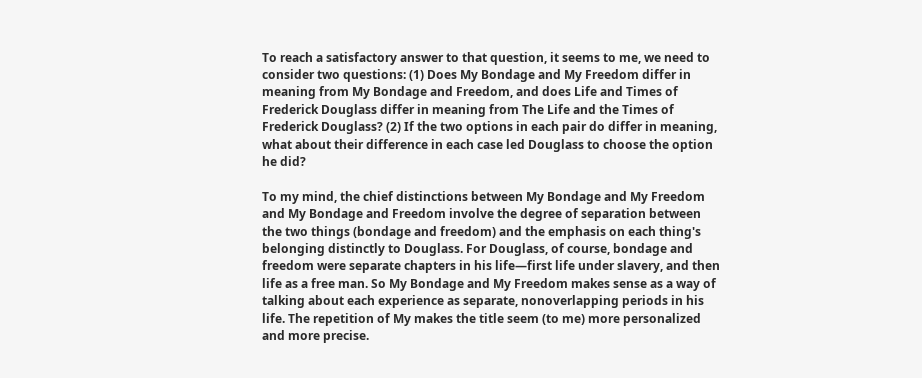To reach a satisfactory answer to that question, it seems to me, we need to consider two questions: (1) Does My Bondage and My Freedom differ in meaning from My Bondage and Freedom, and does Life and Times of Frederick Douglass differ in meaning from The Life and the Times of Frederick Douglass? (2) If the two options in each pair do differ in meaning, what about their difference in each case led Douglass to choose the option he did?

To my mind, the chief distinctions between My Bondage and My Freedom and My Bondage and Freedom involve the degree of separation between the two things (bondage and freedom) and the emphasis on each thing's belonging distinctly to Douglass. For Douglass, of course, bondage and freedom were separate chapters in his life—first life under slavery, and then life as a free man. So My Bondage and My Freedom makes sense as a way of talking about each experience as separate, nonoverlapping periods in his life. The repetition of My makes the title seem (to me) more personalized and more precise.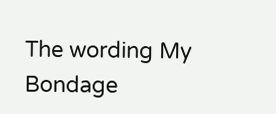The wording My Bondage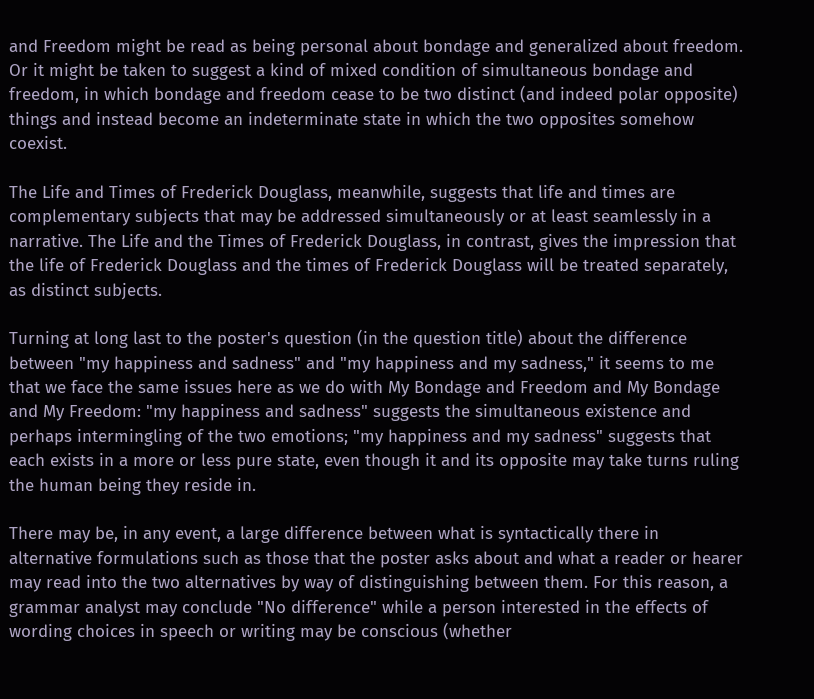and Freedom might be read as being personal about bondage and generalized about freedom. Or it might be taken to suggest a kind of mixed condition of simultaneous bondage and freedom, in which bondage and freedom cease to be two distinct (and indeed polar opposite) things and instead become an indeterminate state in which the two opposites somehow coexist.

The Life and Times of Frederick Douglass, meanwhile, suggests that life and times are complementary subjects that may be addressed simultaneously or at least seamlessly in a narrative. The Life and the Times of Frederick Douglass, in contrast, gives the impression that the life of Frederick Douglass and the times of Frederick Douglass will be treated separately, as distinct subjects.

Turning at long last to the poster's question (in the question title) about the difference between "my happiness and sadness" and "my happiness and my sadness," it seems to me that we face the same issues here as we do with My Bondage and Freedom and My Bondage and My Freedom: "my happiness and sadness" suggests the simultaneous existence and perhaps intermingling of the two emotions; "my happiness and my sadness" suggests that each exists in a more or less pure state, even though it and its opposite may take turns ruling the human being they reside in.

There may be, in any event, a large difference between what is syntactically there in alternative formulations such as those that the poster asks about and what a reader or hearer may read into the two alternatives by way of distinguishing between them. For this reason, a grammar analyst may conclude "No difference" while a person interested in the effects of wording choices in speech or writing may be conscious (whether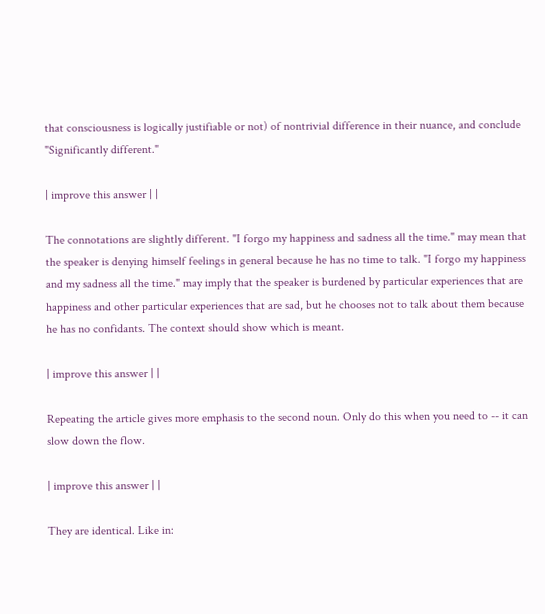that consciousness is logically justifiable or not) of nontrivial difference in their nuance, and conclude "Significantly different."

| improve this answer | |

The connotations are slightly different. "I forgo my happiness and sadness all the time." may mean that the speaker is denying himself feelings in general because he has no time to talk. "I forgo my happiness and my sadness all the time." may imply that the speaker is burdened by particular experiences that are happiness and other particular experiences that are sad, but he chooses not to talk about them because he has no confidants. The context should show which is meant.

| improve this answer | |

Repeating the article gives more emphasis to the second noun. Only do this when you need to -- it can slow down the flow.

| improve this answer | |

They are identical. Like in: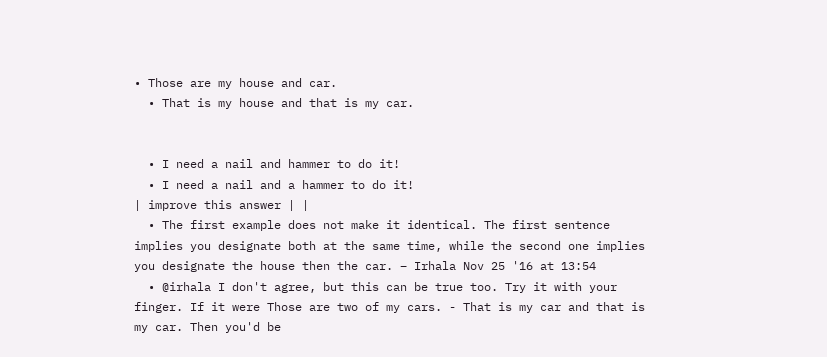• Those are my house and car.
  • That is my house and that is my car.


  • I need a nail and hammer to do it!
  • I need a nail and a hammer to do it!
| improve this answer | |
  • The first example does not make it identical. The first sentence implies you designate both at the same time, while the second one implies you designate the house then the car. – Irhala Nov 25 '16 at 13:54
  • @irhala I don't agree, but this can be true too. Try it with your finger. If it were Those are two of my cars. - That is my car and that is my car. Then you'd be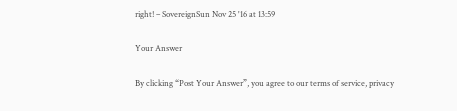right! – SovereignSun Nov 25 '16 at 13:59

Your Answer

By clicking “Post Your Answer”, you agree to our terms of service, privacy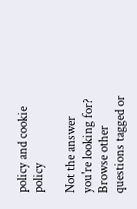policy and cookie policy

Not the answer you're looking for? Browse other questions tagged or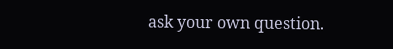ask your own question.